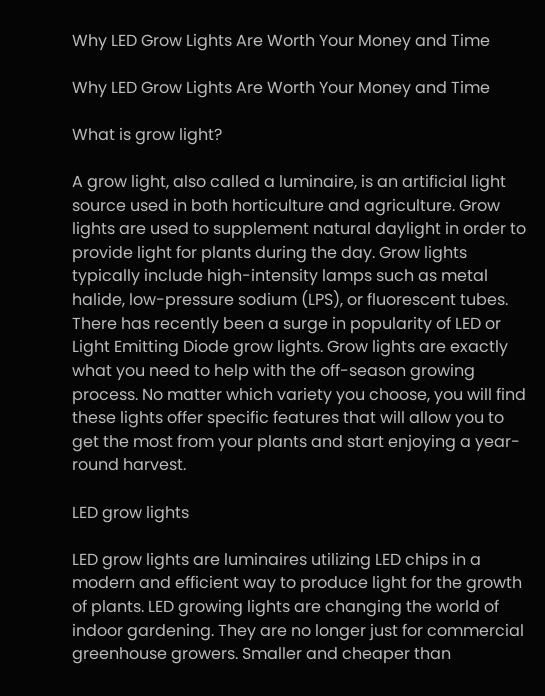Why LED Grow Lights Are Worth Your Money and Time

Why LED Grow Lights Are Worth Your Money and Time

What is grow light?

A grow light, also called a luminaire, is an artificial light source used in both horticulture and agriculture. Grow lights are used to supplement natural daylight in order to provide light for plants during the day. Grow lights typically include high-intensity lamps such as metal halide, low-pressure sodium (LPS), or fluorescent tubes. There has recently been a surge in popularity of LED or Light Emitting Diode grow lights. Grow lights are exactly what you need to help with the off-season growing process. No matter which variety you choose, you will find these lights offer specific features that will allow you to get the most from your plants and start enjoying a year-round harvest.

LED grow lights

LED grow lights are luminaires utilizing LED chips in a modern and efficient way to produce light for the growth of plants. LED growing lights are changing the world of indoor gardening. They are no longer just for commercial greenhouse growers. Smaller and cheaper than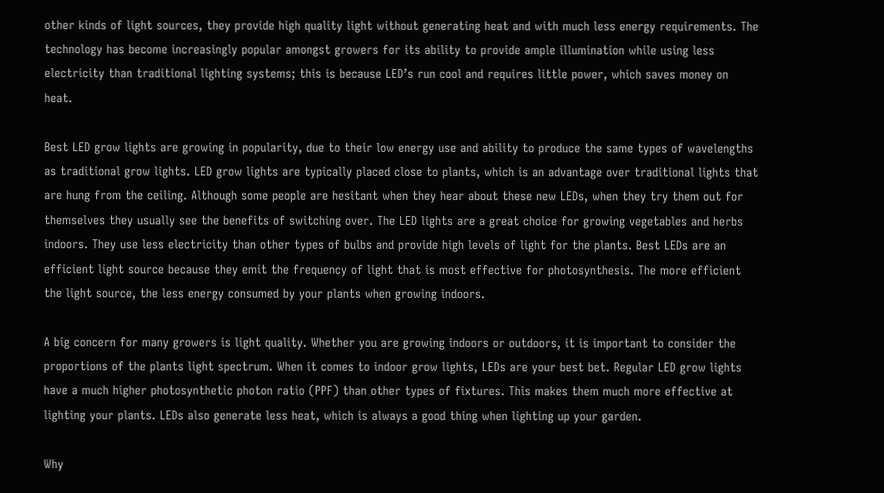other kinds of light sources, they provide high quality light without generating heat and with much less energy requirements. The technology has become increasingly popular amongst growers for its ability to provide ample illumination while using less electricity than traditional lighting systems; this is because LED’s run cool and requires little power, which saves money on heat.

Best LED grow lights are growing in popularity, due to their low energy use and ability to produce the same types of wavelengths as traditional grow lights. LED grow lights are typically placed close to plants, which is an advantage over traditional lights that are hung from the ceiling. Although some people are hesitant when they hear about these new LEDs, when they try them out for themselves they usually see the benefits of switching over. The LED lights are a great choice for growing vegetables and herbs indoors. They use less electricity than other types of bulbs and provide high levels of light for the plants. Best LEDs are an efficient light source because they emit the frequency of light that is most effective for photosynthesis. The more efficient the light source, the less energy consumed by your plants when growing indoors.

A big concern for many growers is light quality. Whether you are growing indoors or outdoors, it is important to consider the proportions of the plants light spectrum. When it comes to indoor grow lights, LEDs are your best bet. Regular LED grow lights have a much higher photosynthetic photon ratio (PPF) than other types of fixtures. This makes them much more effective at lighting your plants. LEDs also generate less heat, which is always a good thing when lighting up your garden.

Why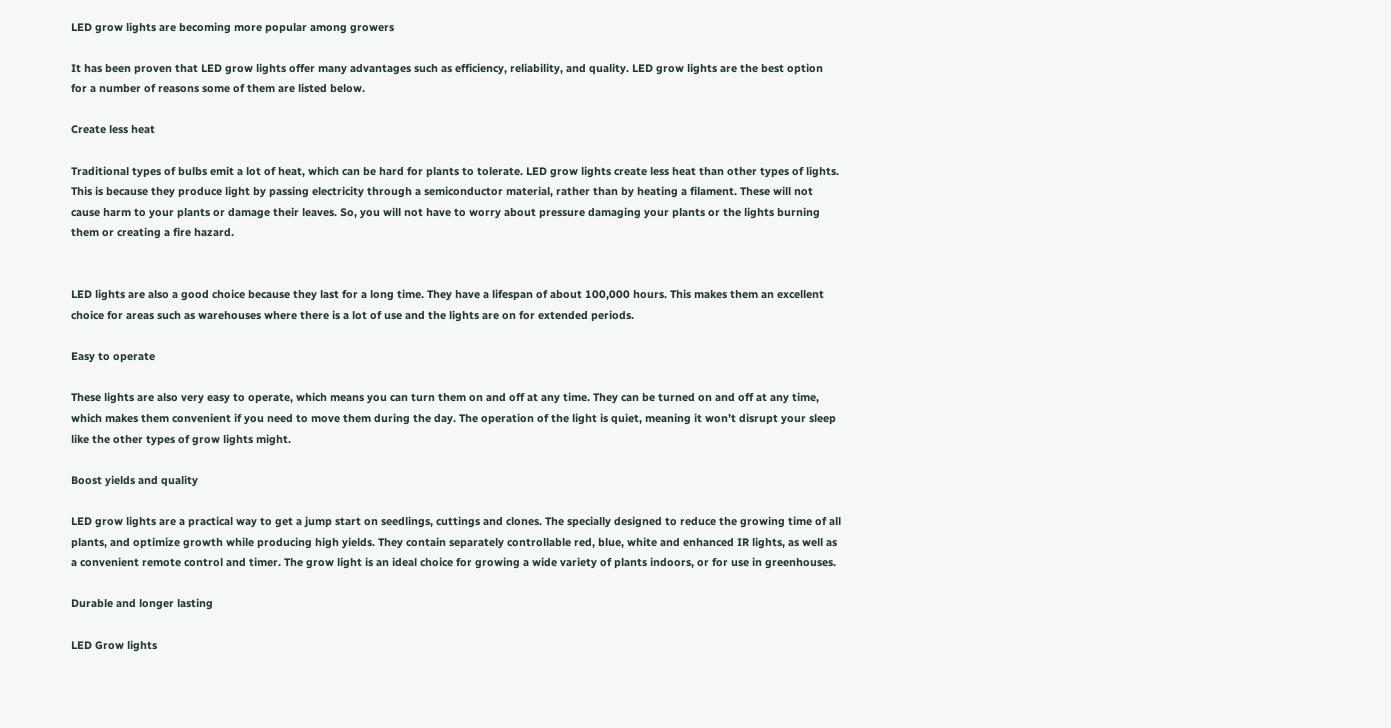LED grow lights are becoming more popular among growers

It has been proven that LED grow lights offer many advantages such as efficiency, reliability, and quality. LED grow lights are the best option for a number of reasons some of them are listed below.

Create less heat

Traditional types of bulbs emit a lot of heat, which can be hard for plants to tolerate. LED grow lights create less heat than other types of lights. This is because they produce light by passing electricity through a semiconductor material, rather than by heating a filament. These will not cause harm to your plants or damage their leaves. So, you will not have to worry about pressure damaging your plants or the lights burning them or creating a fire hazard.


LED lights are also a good choice because they last for a long time. They have a lifespan of about 100,000 hours. This makes them an excellent choice for areas such as warehouses where there is a lot of use and the lights are on for extended periods.

Easy to operate

These lights are also very easy to operate, which means you can turn them on and off at any time. They can be turned on and off at any time, which makes them convenient if you need to move them during the day. The operation of the light is quiet, meaning it won’t disrupt your sleep like the other types of grow lights might.

Boost yields and quality

LED grow lights are a practical way to get a jump start on seedlings, cuttings and clones. The specially designed to reduce the growing time of all plants, and optimize growth while producing high yields. They contain separately controllable red, blue, white and enhanced IR lights, as well as a convenient remote control and timer. The grow light is an ideal choice for growing a wide variety of plants indoors, or for use in greenhouses.

Durable and longer lasting

LED Grow lights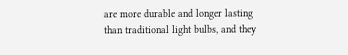are more durable and longer lasting than traditional light bulbs, and they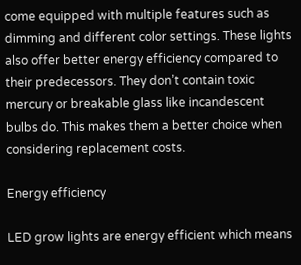come equipped with multiple features such as dimming and different color settings. These lights also offer better energy efficiency compared to their predecessors. They don’t contain toxic mercury or breakable glass like incandescent bulbs do. This makes them a better choice when considering replacement costs.

Energy efficiency

LED grow lights are energy efficient which means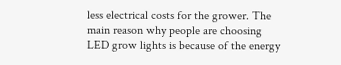less electrical costs for the grower. The main reason why people are choosing LED grow lights is because of the energy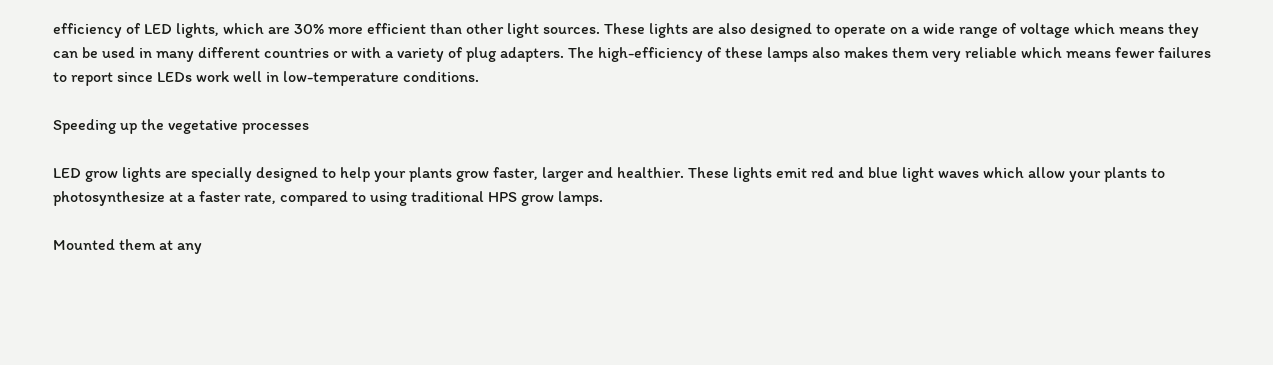efficiency of LED lights, which are 30% more efficient than other light sources. These lights are also designed to operate on a wide range of voltage which means they can be used in many different countries or with a variety of plug adapters. The high-efficiency of these lamps also makes them very reliable which means fewer failures to report since LEDs work well in low-temperature conditions.

Speeding up the vegetative processes

LED grow lights are specially designed to help your plants grow faster, larger and healthier. These lights emit red and blue light waves which allow your plants to photosynthesize at a faster rate, compared to using traditional HPS grow lamps.

Mounted them at any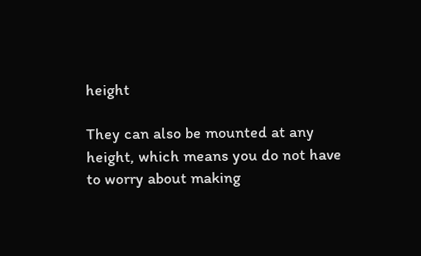height

They can also be mounted at any height, which means you do not have to worry about making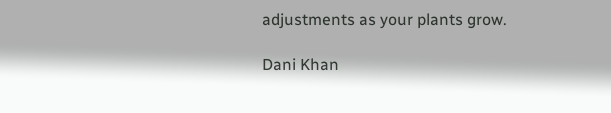adjustments as your plants grow.

Dani Khan